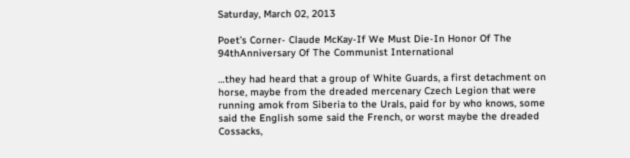Saturday, March 02, 2013

Poet’s Corner- Claude McKay-If We Must Die-In Honor Of The 94thAnniversary Of The Communist International

…they had heard that a group of White Guards, a first detachment on horse, maybe from the dreaded mercenary Czech Legion that were running amok from Siberia to the Urals, paid for by who knows, some said the English some said the French, or worst maybe the dreaded Cossacks,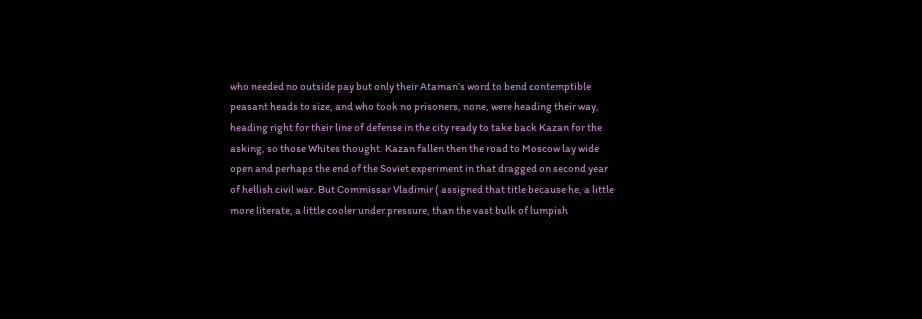who needed no outside pay but only their Ataman’s word to bend contemptible peasant heads to size, and who took no prisoners, none, were heading their way, heading right for their line of defense in the city ready to take back Kazan for the asking, so those Whites thought. Kazan fallen then the road to Moscow lay wide open and perhaps the end of the Soviet experiment in that dragged on second year of hellish civil war. But Commissar Vladimir ( assigned that title because he, a little more literate, a little cooler under pressure, than the vast bulk of lumpish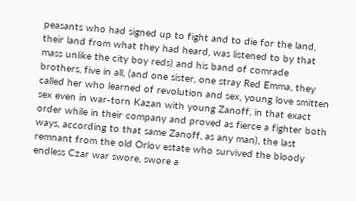peasants who had signed up to fight and to die for the land, their land from what they had heard, was listened to by that mass unlike the city boy reds) and his band of comrade brothers, five in all, (and one sister, one stray Red Emma, they called her who learned of revolution and sex, young love smitten sex even in war-torn Kazan with young Zanoff, in that exact order while in their company and proved as fierce a fighter both ways, according to that same Zanoff, as any man), the last remnant from the old Orlov estate who survived the bloody endless Czar war swore, swore a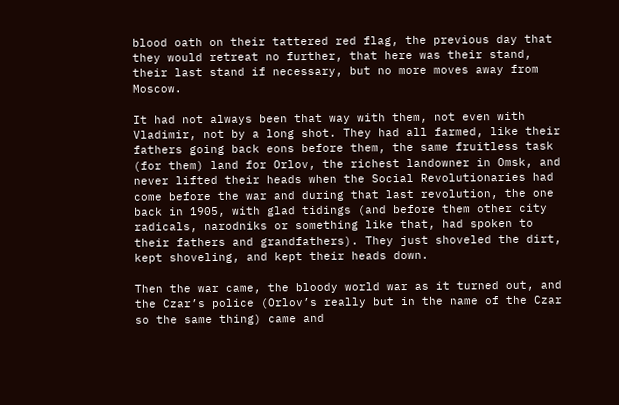blood oath on their tattered red flag, the previous day that they would retreat no further, that here was their stand, their last stand if necessary, but no more moves away from Moscow.

It had not always been that way with them, not even with Vladimir, not by a long shot. They had all farmed, like their fathers going back eons before them, the same fruitless task (for them) land for Orlov, the richest landowner in Omsk, and never lifted their heads when the Social Revolutionaries had come before the war and during that last revolution, the one back in 1905, with glad tidings (and before them other city radicals, narodniks or something like that, had spoken to their fathers and grandfathers). They just shoveled the dirt, kept shoveling, and kept their heads down.

Then the war came, the bloody world war as it turned out, and the Czar’s police (Orlov’s really but in the name of the Czar so the same thing) came and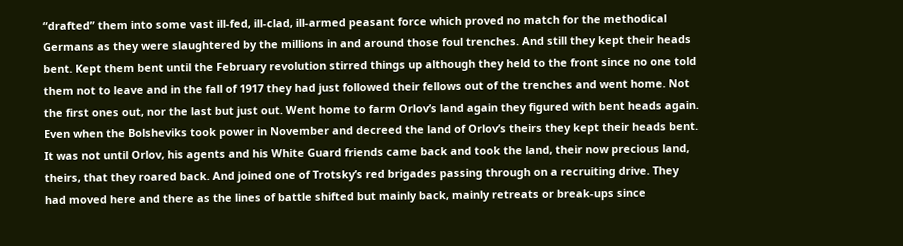“drafted” them into some vast ill-fed, ill-clad, ill-armed peasant force which proved no match for the methodical Germans as they were slaughtered by the millions in and around those foul trenches. And still they kept their heads bent. Kept them bent until the February revolution stirred things up although they held to the front since no one told them not to leave and in the fall of 1917 they had just followed their fellows out of the trenches and went home. Not the first ones out, nor the last but just out. Went home to farm Orlov’s land again they figured with bent heads again. Even when the Bolsheviks took power in November and decreed the land of Orlov’s theirs they kept their heads bent. It was not until Orlov, his agents and his White Guard friends came back and took the land, their now precious land, theirs, that they roared back. And joined one of Trotsky’s red brigades passing through on a recruiting drive. They had moved here and there as the lines of battle shifted but mainly back, mainly retreats or break-ups since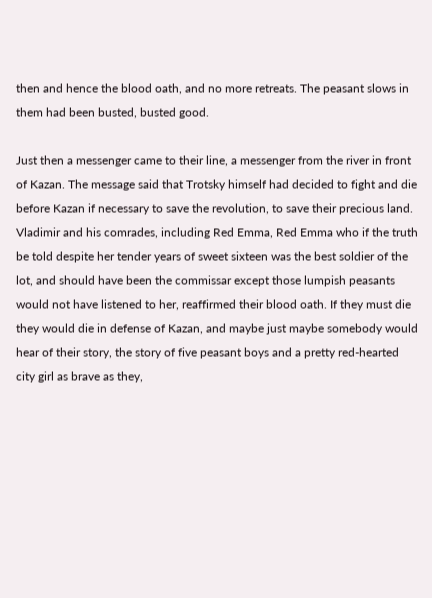then and hence the blood oath, and no more retreats. The peasant slows in them had been busted, busted good.

Just then a messenger came to their line, a messenger from the river in front of Kazan. The message said that Trotsky himself had decided to fight and die before Kazan if necessary to save the revolution, to save their precious land. Vladimir and his comrades, including Red Emma, Red Emma who if the truth be told despite her tender years of sweet sixteen was the best soldier of the lot, and should have been the commissar except those lumpish peasants would not have listened to her, reaffirmed their blood oath. If they must die they would die in defense of Kazan, and maybe just maybe somebody would hear of their story, the story of five peasant boys and a pretty red-hearted city girl as brave as they,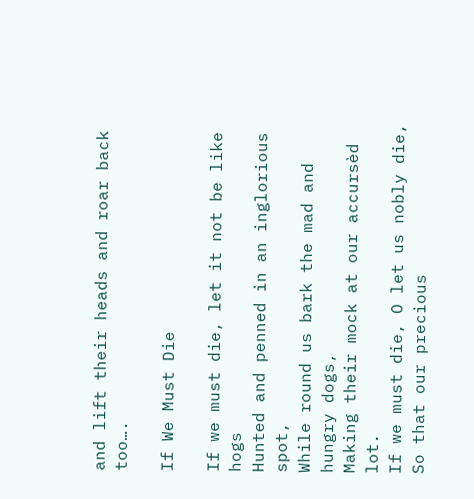and lift their heads and roar back too….

If We Must Die

If we must die, let it not be like hogs
Hunted and penned in an inglorious spot,
While round us bark the mad and hungry dogs,
Making their mock at our accursèd lot.
If we must die, O let us nobly die,
So that our precious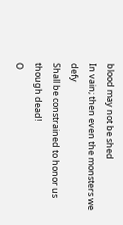blood may not be shed
In vain; then even the monsters we defy
Shall be constrained to honor us though dead!
O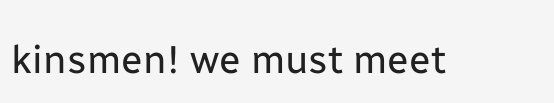kinsmen! we must meet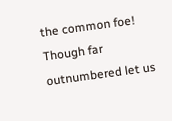the common foe!
Though far outnumbered let us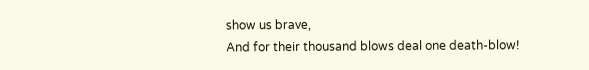show us brave,
And for their thousand blows deal one death-blow!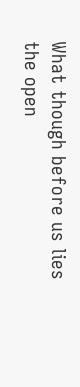What though before us lies the open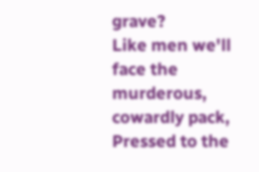grave?
Like men we'll face the murderous, cowardly pack,
Pressed to the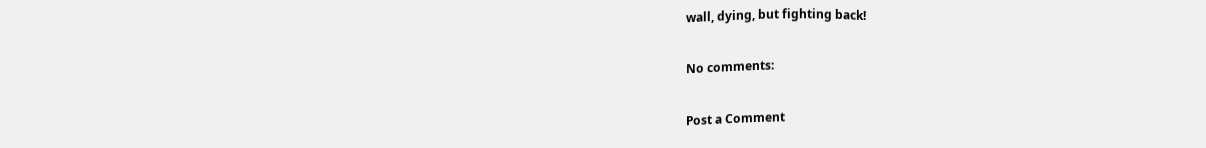wall, dying, but fighting back!

No comments:

Post a Comment